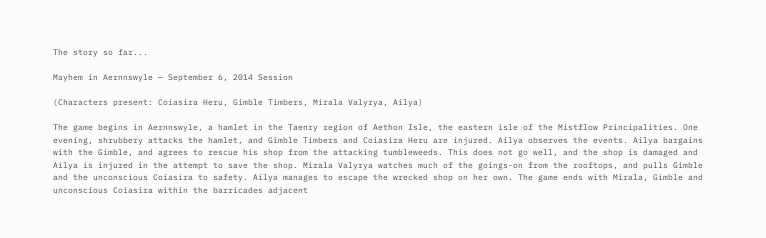The story so far...

Mayhem in Aernnswyle — September 6, 2014 Session

(Characters present: Coiasira Heru, Gimble Timbers, Mirala Valyrya, Ailya)

The game begins in Aernnswyle, a hamlet in the Taenry region of Aethon Isle, the eastern isle of the Mistflow Principalities. One evening, shrubbery attacks the hamlet, and Gimble Timbers and Coiasira Heru are injured. Ailya observes the events. Ailya bargains with the Gimble, and agrees to rescue his shop from the attacking tumbleweeds. This does not go well, and the shop is damaged and Ailya is injured in the attempt to save the shop. Mirala Valyrya watches much of the goings-on from the rooftops, and pulls Gimble and the unconscious Coiasira to safety. Ailya manages to escape the wrecked shop on her own. The game ends with Mirala, Gimble and unconscious Coiasira within the barricades adjacent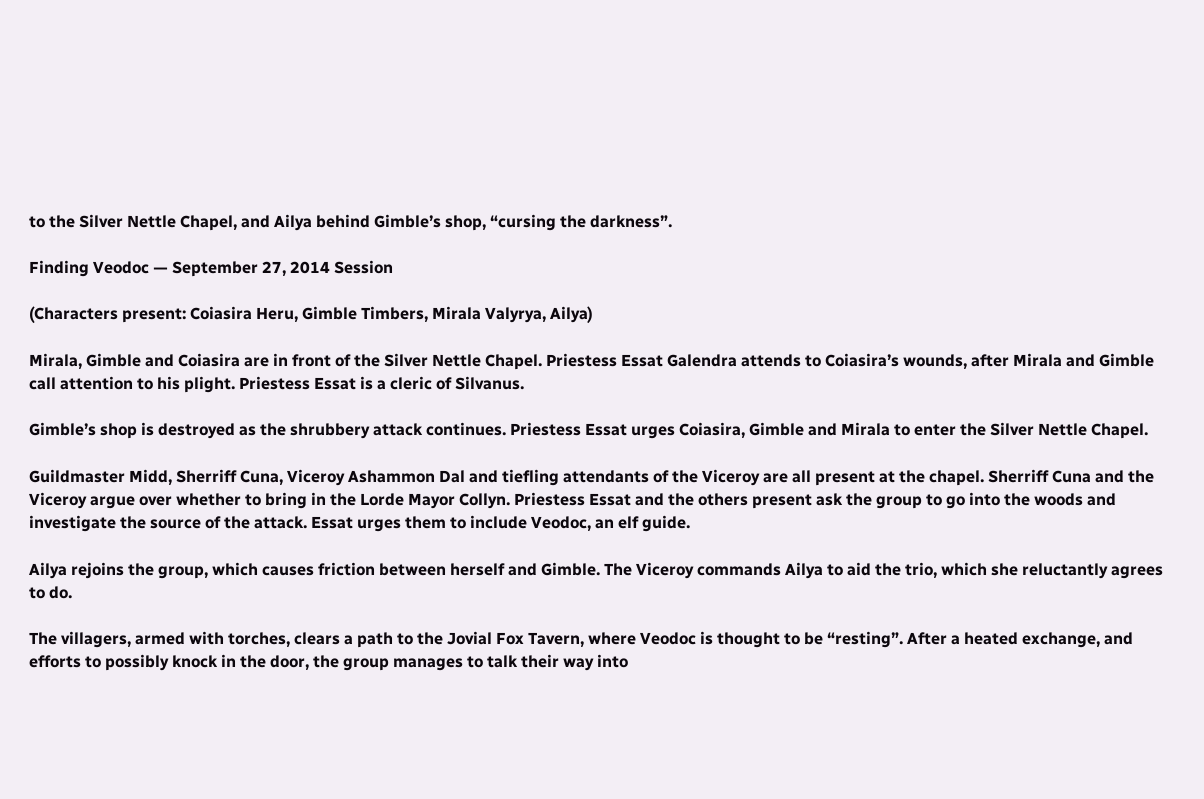to the Silver Nettle Chapel, and Ailya behind Gimble’s shop, “cursing the darkness”.

Finding Veodoc — September 27, 2014 Session

(Characters present: Coiasira Heru, Gimble Timbers, Mirala Valyrya, Ailya)

Mirala, Gimble and Coiasira are in front of the Silver Nettle Chapel. Priestess Essat Galendra attends to Coiasira’s wounds, after Mirala and Gimble call attention to his plight. Priestess Essat is a cleric of Silvanus.

Gimble’s shop is destroyed as the shrubbery attack continues. Priestess Essat urges Coiasira, Gimble and Mirala to enter the Silver Nettle Chapel.

Guildmaster Midd, Sherriff Cuna, Viceroy Ashammon Dal and tiefling attendants of the Viceroy are all present at the chapel. Sherriff Cuna and the Viceroy argue over whether to bring in the Lorde Mayor Collyn. Priestess Essat and the others present ask the group to go into the woods and investigate the source of the attack. Essat urges them to include Veodoc, an elf guide.

Ailya rejoins the group, which causes friction between herself and Gimble. The Viceroy commands Ailya to aid the trio, which she reluctantly agrees to do.

The villagers, armed with torches, clears a path to the Jovial Fox Tavern, where Veodoc is thought to be “resting”. After a heated exchange, and efforts to possibly knock in the door, the group manages to talk their way into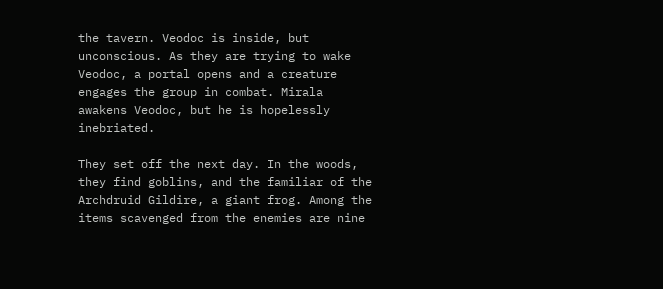the tavern. Veodoc is inside, but unconscious. As they are trying to wake Veodoc, a portal opens and a creature engages the group in combat. Mirala awakens Veodoc, but he is hopelessly inebriated.

They set off the next day. In the woods, they find goblins, and the familiar of the Archdruid Gildire, a giant frog. Among the items scavenged from the enemies are nine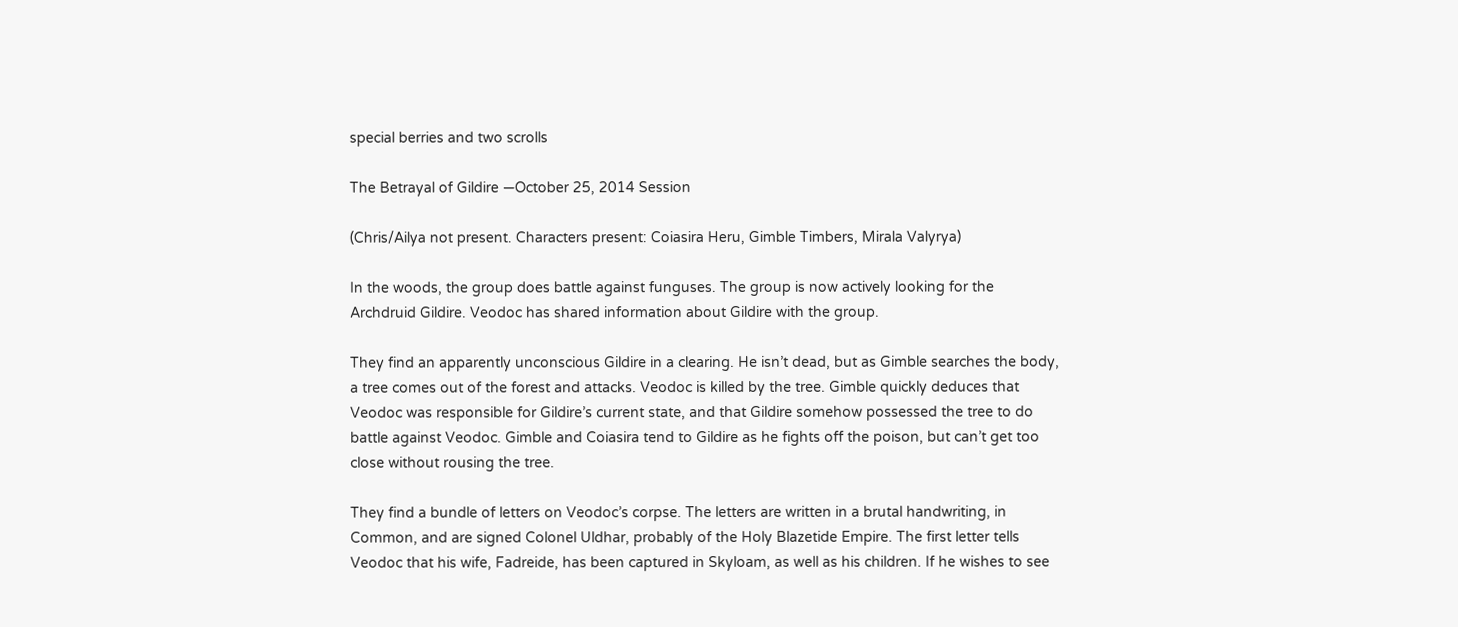special berries and two scrolls

The Betrayal of Gildire —October 25, 2014 Session

(Chris/Ailya not present. Characters present: Coiasira Heru, Gimble Timbers, Mirala Valyrya)

In the woods, the group does battle against funguses. The group is now actively looking for the Archdruid Gildire. Veodoc has shared information about Gildire with the group.

They find an apparently unconscious Gildire in a clearing. He isn’t dead, but as Gimble searches the body, a tree comes out of the forest and attacks. Veodoc is killed by the tree. Gimble quickly deduces that Veodoc was responsible for Gildire’s current state, and that Gildire somehow possessed the tree to do battle against Veodoc. Gimble and Coiasira tend to Gildire as he fights off the poison, but can’t get too close without rousing the tree.

They find a bundle of letters on Veodoc’s corpse. The letters are written in a brutal handwriting, in Common, and are signed Colonel Uldhar, probably of the Holy Blazetide Empire. The first letter tells Veodoc that his wife, Fadreide, has been captured in Skyloam, as well as his children. If he wishes to see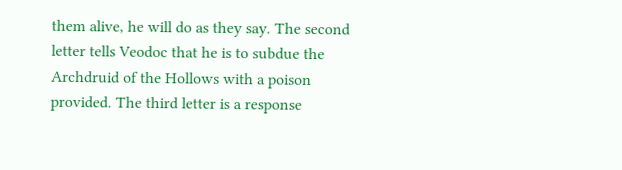them alive, he will do as they say. The second letter tells Veodoc that he is to subdue the Archdruid of the Hollows with a poison provided. The third letter is a response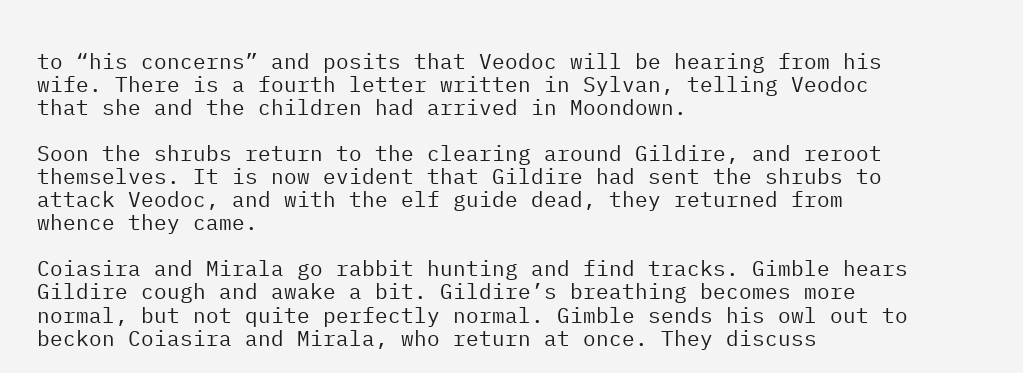to “his concerns” and posits that Veodoc will be hearing from his wife. There is a fourth letter written in Sylvan, telling Veodoc that she and the children had arrived in Moondown.

Soon the shrubs return to the clearing around Gildire, and reroot themselves. It is now evident that Gildire had sent the shrubs to attack Veodoc, and with the elf guide dead, they returned from whence they came.

Coiasira and Mirala go rabbit hunting and find tracks. Gimble hears Gildire cough and awake a bit. Gildire’s breathing becomes more normal, but not quite perfectly normal. Gimble sends his owl out to beckon Coiasira and Mirala, who return at once. They discuss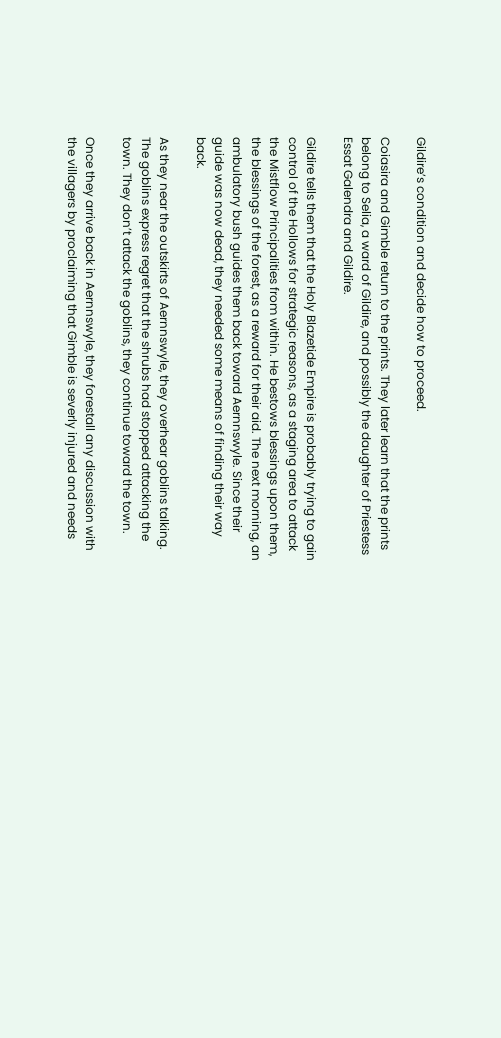Gildire’s condition and decide how to proceed.

Coiasira and Gimble return to the prints. They later learn that the prints belong to Selia, a ward of Gildire, and possibly the daughter of Priestess Essat Galendra and Gildire.

Gildire tells them that the Holy Blazetide Empire is probably trying to gain control of the Hollows for strategic reasons, as a staging area to attack the Mistflow Principalities from within. He bestows blessings upon them, the blessings of the forest, as a reward for their aid. The next morning, an ambulatory bush guides them back toward Aernnswyle. Since their guide was now dead, they needed some means of finding their way back.

As they near the outskirts of Aernnswyle, they overhear goblins talking. The goblins express regret that the shrubs had stopped attacking the town. They don’t attack the goblins, they continue toward the town.

Once they arrive back in Aernnswyle, they forestall any discussion with the villagers by proclaiming that Gimble is severly injured and needs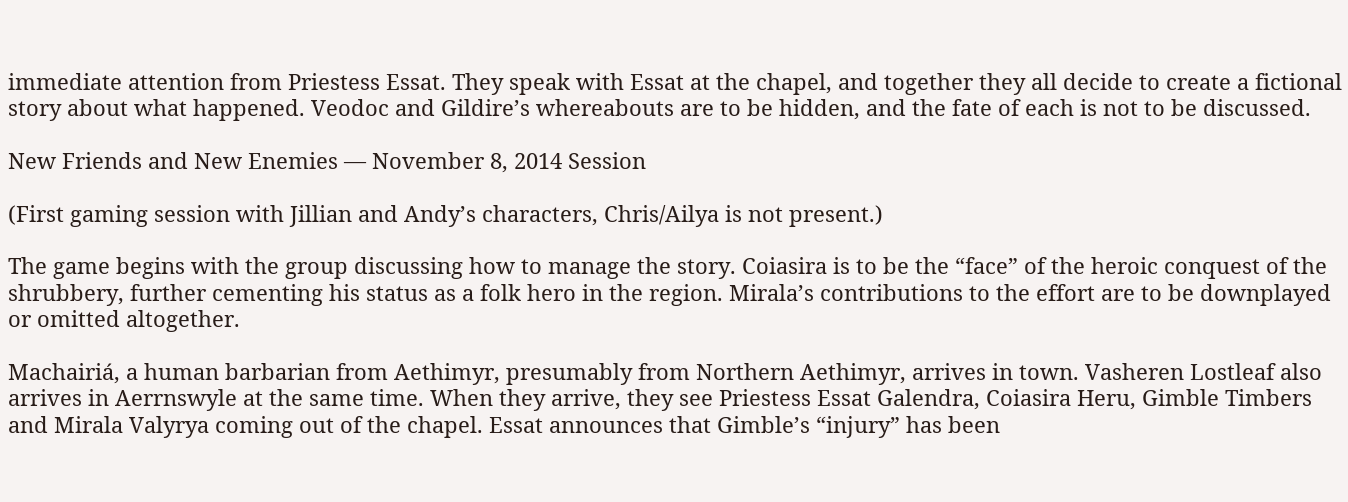immediate attention from Priestess Essat. They speak with Essat at the chapel, and together they all decide to create a fictional story about what happened. Veodoc and Gildire’s whereabouts are to be hidden, and the fate of each is not to be discussed.

New Friends and New Enemies — November 8, 2014 Session

(First gaming session with Jillian and Andy’s characters, Chris/Ailya is not present.)

The game begins with the group discussing how to manage the story. Coiasira is to be the “face” of the heroic conquest of the shrubbery, further cementing his status as a folk hero in the region. Mirala’s contributions to the effort are to be downplayed or omitted altogether.

Machairiá, a human barbarian from Aethimyr, presumably from Northern Aethimyr, arrives in town. Vasheren Lostleaf also arrives in Aerrnswyle at the same time. When they arrive, they see Priestess Essat Galendra, Coiasira Heru, Gimble Timbers and Mirala Valyrya coming out of the chapel. Essat announces that Gimble’s “injury” has been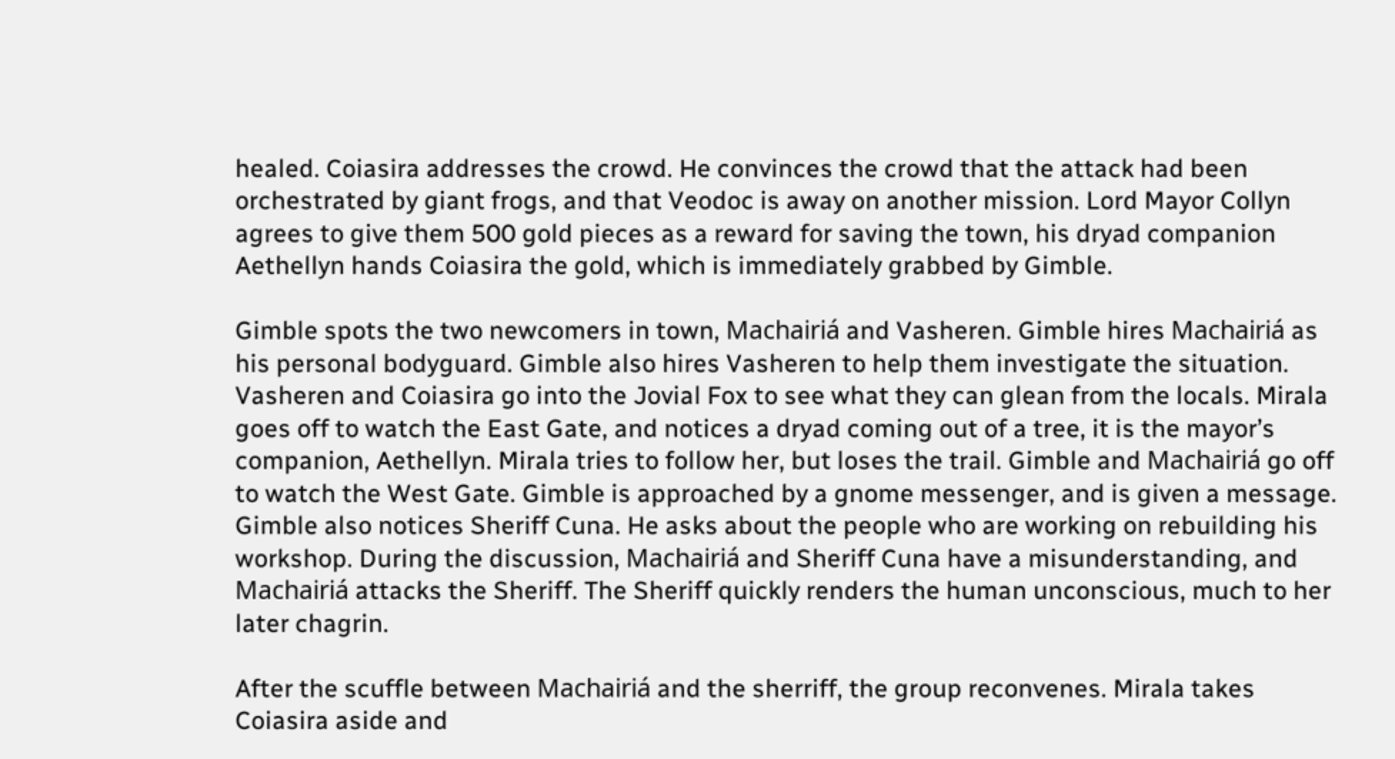healed. Coiasira addresses the crowd. He convinces the crowd that the attack had been orchestrated by giant frogs, and that Veodoc is away on another mission. Lord Mayor Collyn agrees to give them 500 gold pieces as a reward for saving the town, his dryad companion Aethellyn hands Coiasira the gold, which is immediately grabbed by Gimble.

Gimble spots the two newcomers in town, Machairiá and Vasheren. Gimble hires Machairiá as his personal bodyguard. Gimble also hires Vasheren to help them investigate the situation. Vasheren and Coiasira go into the Jovial Fox to see what they can glean from the locals. Mirala goes off to watch the East Gate, and notices a dryad coming out of a tree, it is the mayor’s companion, Aethellyn. Mirala tries to follow her, but loses the trail. Gimble and Machairiá go off to watch the West Gate. Gimble is approached by a gnome messenger, and is given a message. Gimble also notices Sheriff Cuna. He asks about the people who are working on rebuilding his workshop. During the discussion, Machairiá and Sheriff Cuna have a misunderstanding, and Machairiá attacks the Sheriff. The Sheriff quickly renders the human unconscious, much to her later chagrin.

After the scuffle between Machairiá and the sherriff, the group reconvenes. Mirala takes Coiasira aside and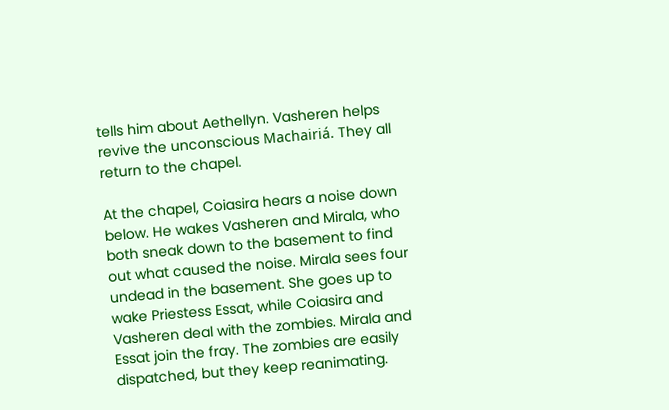tells him about Aethellyn. Vasheren helps revive the unconscious Machairiá. They all return to the chapel.

At the chapel, Coiasira hears a noise down below. He wakes Vasheren and Mirala, who both sneak down to the basement to find out what caused the noise. Mirala sees four undead in the basement. She goes up to wake Priestess Essat, while Coiasira and Vasheren deal with the zombies. Mirala and Essat join the fray. The zombies are easily dispatched, but they keep reanimating.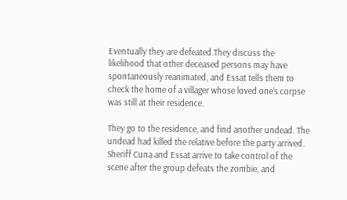Eventually they are defeated.They discuss the likelihood that other deceased persons may have spontaneously reanimated, and Essat tells them to check the home of a villager whose loved one’s corpse was still at their residence.

They go to the residence, and find another undead. The undead had killed the relative before the party arrived. Sheriff Cuna and Essat arrive to take control of the scene after the group defeats the zombie, and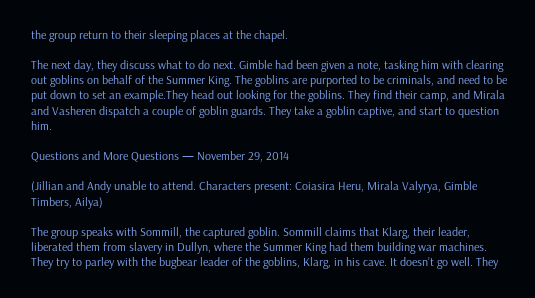the group return to their sleeping places at the chapel.

The next day, they discuss what to do next. Gimble had been given a note, tasking him with clearing out goblins on behalf of the Summer King. The goblins are purported to be criminals, and need to be put down to set an example.They head out looking for the goblins. They find their camp, and Mirala and Vasheren dispatch a couple of goblin guards. They take a goblin captive, and start to question him.

Questions and More Questions — November 29, 2014

(Jillian and Andy unable to attend. Characters present: Coiasira Heru, Mirala Valyrya, Gimble Timbers, Ailya)

The group speaks with Sommill, the captured goblin. Sommill claims that Klarg, their leader, liberated them from slavery in Dullyn, where the Summer King had them building war machines. They try to parley with the bugbear leader of the goblins, Klarg, in his cave. It doesn’t go well. They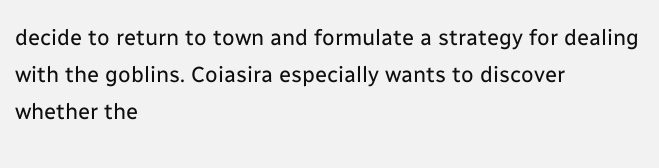decide to return to town and formulate a strategy for dealing with the goblins. Coiasira especially wants to discover whether the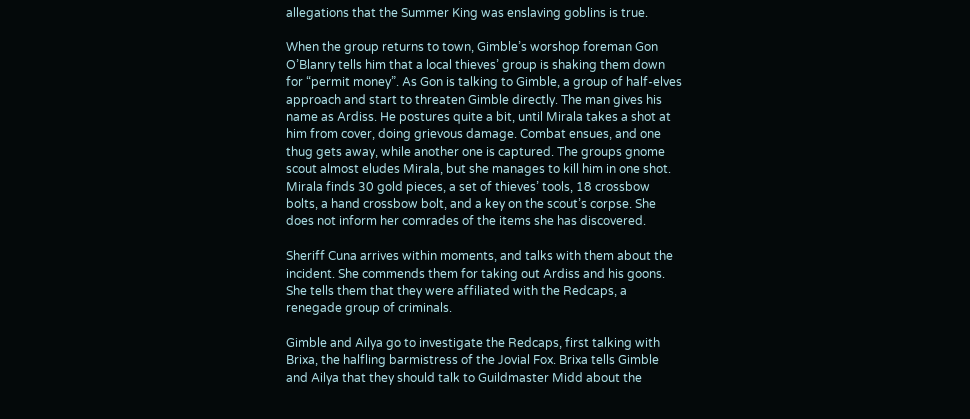allegations that the Summer King was enslaving goblins is true.

When the group returns to town, Gimble’s worshop foreman Gon O’Blanry tells him that a local thieves’ group is shaking them down for “permit money”. As Gon is talking to Gimble, a group of half-elves approach and start to threaten Gimble directly. The man gives his name as Ardiss. He postures quite a bit, until Mirala takes a shot at him from cover, doing grievous damage. Combat ensues, and one thug gets away, while another one is captured. The groups gnome scout almost eludes Mirala, but she manages to kill him in one shot. Mirala finds 30 gold pieces, a set of thieves’ tools, 18 crossbow bolts, a hand crossbow bolt, and a key on the scout’s corpse. She does not inform her comrades of the items she has discovered.

Sheriff Cuna arrives within moments, and talks with them about the incident. She commends them for taking out Ardiss and his goons. She tells them that they were affiliated with the Redcaps, a renegade group of criminals.

Gimble and Ailya go to investigate the Redcaps, first talking with Brixa, the halfling barmistress of the Jovial Fox. Brixa tells Gimble and Ailya that they should talk to Guildmaster Midd about the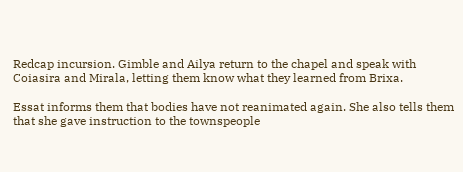Redcap incursion. Gimble and Ailya return to the chapel and speak with Coiasira and Mirala, letting them know what they learned from Brixa.

Essat informs them that bodies have not reanimated again. She also tells them that she gave instruction to the townspeople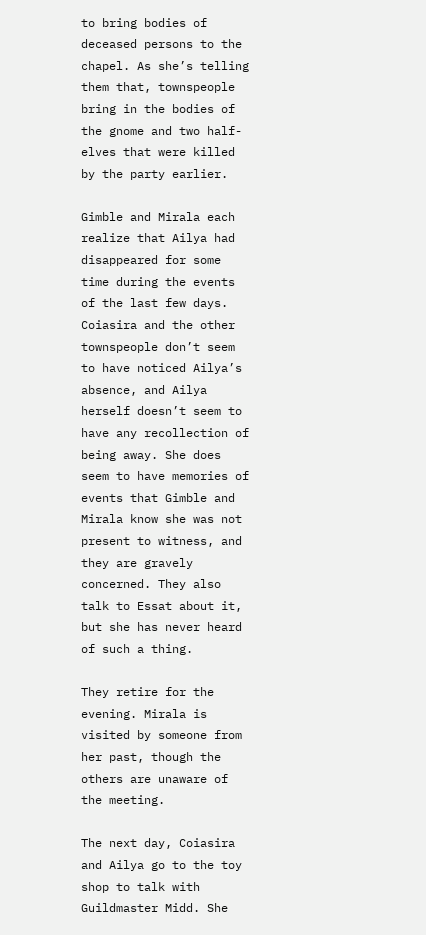to bring bodies of deceased persons to the chapel. As she’s telling them that, townspeople bring in the bodies of the gnome and two half-elves that were killed by the party earlier.

Gimble and Mirala each realize that Ailya had disappeared for some time during the events of the last few days. Coiasira and the other townspeople don’t seem to have noticed Ailya’s absence, and Ailya herself doesn’t seem to have any recollection of being away. She does seem to have memories of events that Gimble and Mirala know she was not present to witness, and they are gravely concerned. They also talk to Essat about it, but she has never heard of such a thing.

They retire for the evening. Mirala is visited by someone from her past, though the others are unaware of the meeting.

The next day, Coiasira and Ailya go to the toy shop to talk with Guildmaster Midd. She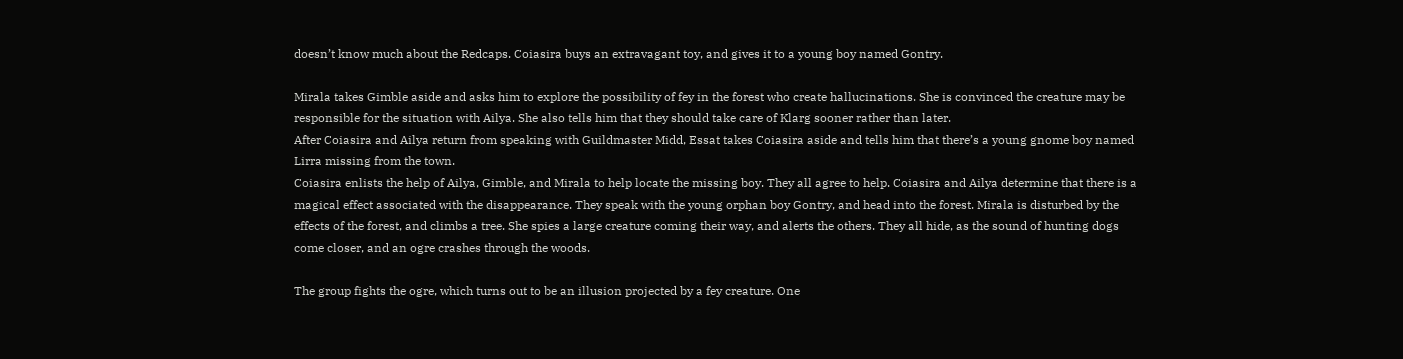doesn’t know much about the Redcaps. Coiasira buys an extravagant toy, and gives it to a young boy named Gontry.

Mirala takes Gimble aside and asks him to explore the possibility of fey in the forest who create hallucinations. She is convinced the creature may be responsible for the situation with Ailya. She also tells him that they should take care of Klarg sooner rather than later.
After Coiasira and Ailya return from speaking with Guildmaster Midd, Essat takes Coiasira aside and tells him that there’s a young gnome boy named Lirra missing from the town.
Coiasira enlists the help of Ailya, Gimble, and Mirala to help locate the missing boy. They all agree to help. Coiasira and Ailya determine that there is a magical effect associated with the disappearance. They speak with the young orphan boy Gontry, and head into the forest. Mirala is disturbed by the effects of the forest, and climbs a tree. She spies a large creature coming their way, and alerts the others. They all hide, as the sound of hunting dogs come closer, and an ogre crashes through the woods.

The group fights the ogre, which turns out to be an illusion projected by a fey creature. One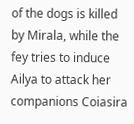of the dogs is killed by Mirala, while the fey tries to induce Ailya to attack her companions Coiasira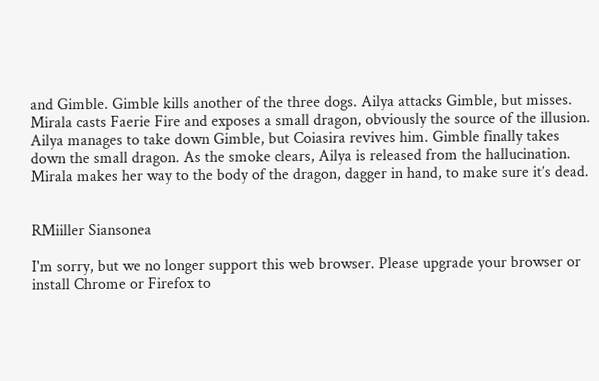and Gimble. Gimble kills another of the three dogs. Ailya attacks Gimble, but misses. Mirala casts Faerie Fire and exposes a small dragon, obviously the source of the illusion. Ailya manages to take down Gimble, but Coiasira revives him. Gimble finally takes down the small dragon. As the smoke clears, Ailya is released from the hallucination. Mirala makes her way to the body of the dragon, dagger in hand, to make sure it’s dead.


RMiiller Siansonea

I'm sorry, but we no longer support this web browser. Please upgrade your browser or install Chrome or Firefox to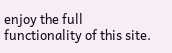enjoy the full functionality of this site.